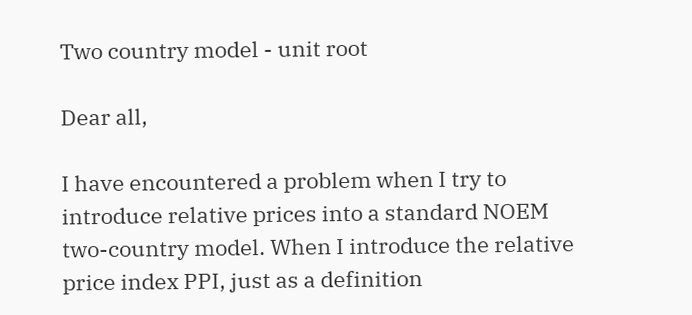Two country model - unit root

Dear all,

I have encountered a problem when I try to introduce relative prices into a standard NOEM two-country model. When I introduce the relative price index PPI, just as a definition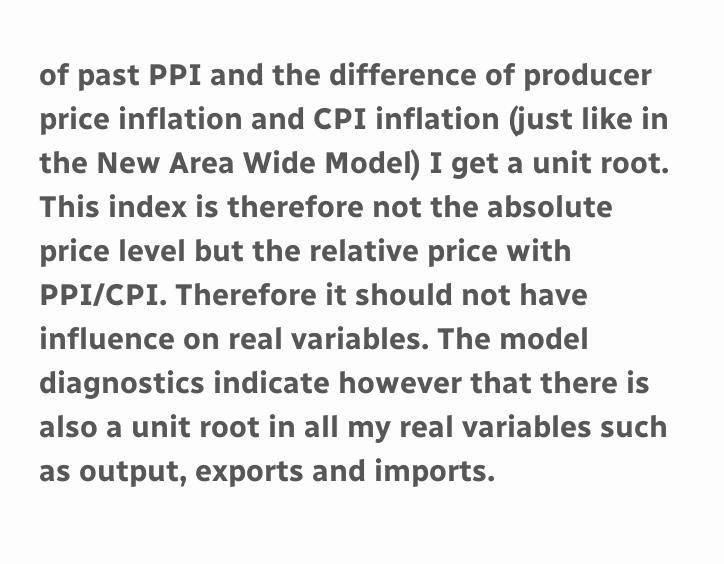of past PPI and the difference of producer price inflation and CPI inflation (just like in the New Area Wide Model) I get a unit root. This index is therefore not the absolute price level but the relative price with PPI/CPI. Therefore it should not have influence on real variables. The model diagnostics indicate however that there is also a unit root in all my real variables such as output, exports and imports.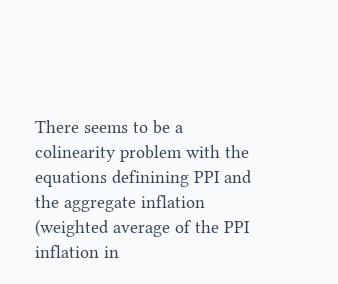There seems to be a colinearity problem with the equations definining PPI and the aggregate inflation (weighted average of the PPI inflation in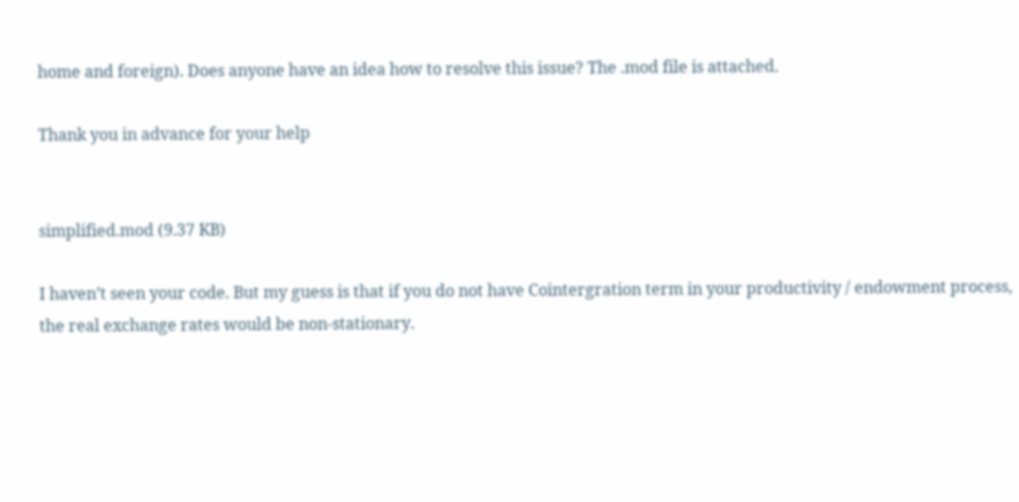home and foreign). Does anyone have an idea how to resolve this issue? The .mod file is attached.

Thank you in advance for your help


simplified.mod (9.37 KB)

I haven’t seen your code. But my guess is that if you do not have Cointergration term in your productivity / endowment process, the real exchange rates would be non-stationary.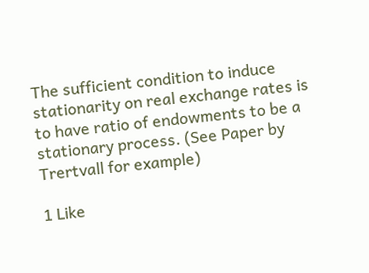The sufficient condition to induce stationarity on real exchange rates is to have ratio of endowments to be a stationary process. (See Paper by Trertvall for example)

1 Like